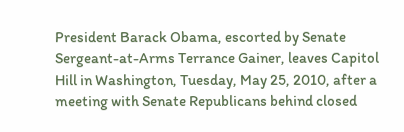President Barack Obama, escorted by Senate Sergeant-at-Arms Terrance Gainer, leaves Capitol Hill in Washington, Tuesday, May 25, 2010, after a meeting with Senate Republicans behind closed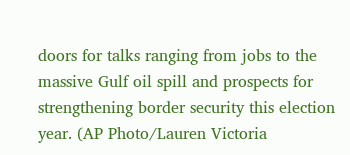doors for talks ranging from jobs to the massive Gulf oil spill and prospects for strengthening border security this election year. (AP Photo/Lauren Victoria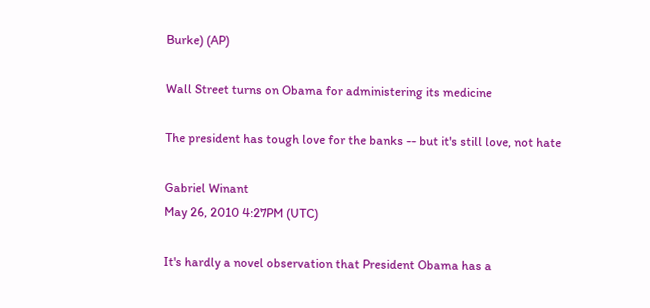Burke) (AP)

Wall Street turns on Obama for administering its medicine

The president has tough love for the banks -- but it's still love, not hate

Gabriel Winant
May 26, 2010 4:27PM (UTC)

It's hardly a novel observation that President Obama has a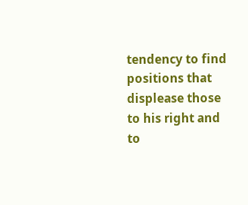tendency to find positions that displease those to his right and to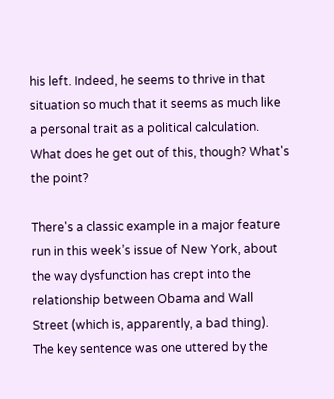his left. Indeed, he seems to thrive in that situation so much that it seems as much like a personal trait as a political calculation. What does he get out of this, though? What's the point?

There's a classic example in a major feature run in this week’s issue of New York, about the way dysfunction has crept into the relationship between Obama and Wall Street (which is, apparently, a bad thing). The key sentence was one uttered by the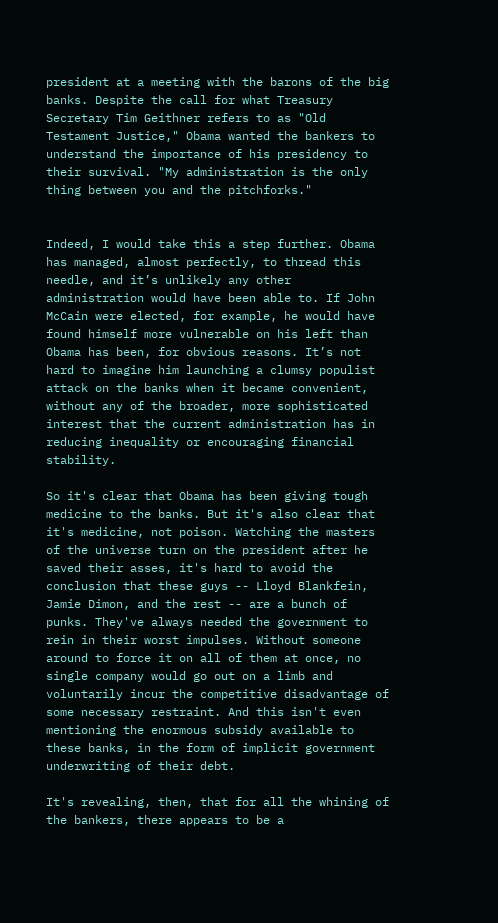president at a meeting with the barons of the big banks. Despite the call for what Treasury Secretary Tim Geithner refers to as "Old Testament Justice," Obama wanted the bankers to understand the importance of his presidency to their survival. "My administration is the only thing between you and the pitchforks."


Indeed, I would take this a step further. Obama has managed, almost perfectly, to thread this needle, and it’s unlikely any other administration would have been able to. If John McCain were elected, for example, he would have found himself more vulnerable on his left than Obama has been, for obvious reasons. It’s not hard to imagine him launching a clumsy populist attack on the banks when it became convenient, without any of the broader, more sophisticated interest that the current administration has in reducing inequality or encouraging financial stability.

So it's clear that Obama has been giving tough medicine to the banks. But it's also clear that it's medicine, not poison. Watching the masters of the universe turn on the president after he saved their asses, it's hard to avoid the conclusion that these guys -- Lloyd Blankfein, Jamie Dimon, and the rest -- are a bunch of punks. They've always needed the government to rein in their worst impulses. Without someone around to force it on all of them at once, no single company would go out on a limb and voluntarily incur the competitive disadvantage of some necessary restraint. And this isn't even mentioning the enormous subsidy available to these banks, in the form of implicit government underwriting of their debt.

It's revealing, then, that for all the whining of the bankers, there appears to be a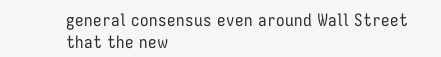general consensus even around Wall Street that the new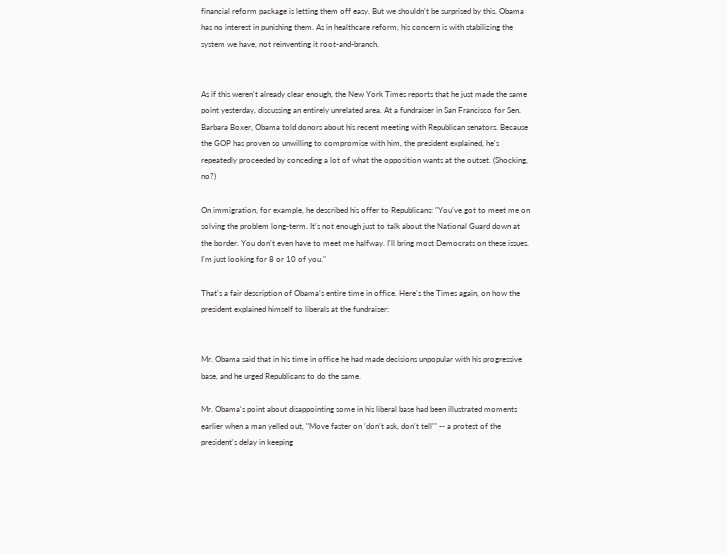financial reform package is letting them off easy. But we shouldn't be surprised by this. Obama has no interest in punishing them. As in healthcare reform, his concern is with stabilizing the system we have, not reinventing it root-and-branch.


As if this weren't already clear enough, the New York Times reports that he just made the same point yesterday, discussing an entirely unrelated area. At a fundraiser in San Francisco for Sen. Barbara Boxer, Obama told donors about his recent meeting with Republican senators. Because the GOP has proven so unwilling to compromise with him, the president explained, he's repeatedly proceeded by conceding a lot of what the opposition wants at the outset. (Shocking, no?)

On immigration, for example, he described his offer to Republicans: "You’ve got to meet me on solving the problem long-term. It’s not enough just to talk about the National Guard down at the border. You don’t even have to meet me halfway. I'll bring most Democrats on these issues. I’m just looking for 8 or 10 of you."

That's a fair description of Obama’s entire time in office. Here's the Times again, on how the president explained himself to liberals at the fundraiser:


Mr. Obama said that in his time in office he had made decisions unpopular with his progressive base, and he urged Republicans to do the same.

Mr. Obama's point about disappointing some in his liberal base had been illustrated moments earlier when a man yelled out, "Move faster on 'don't ask, don't tell'" -- a protest of the president's delay in keeping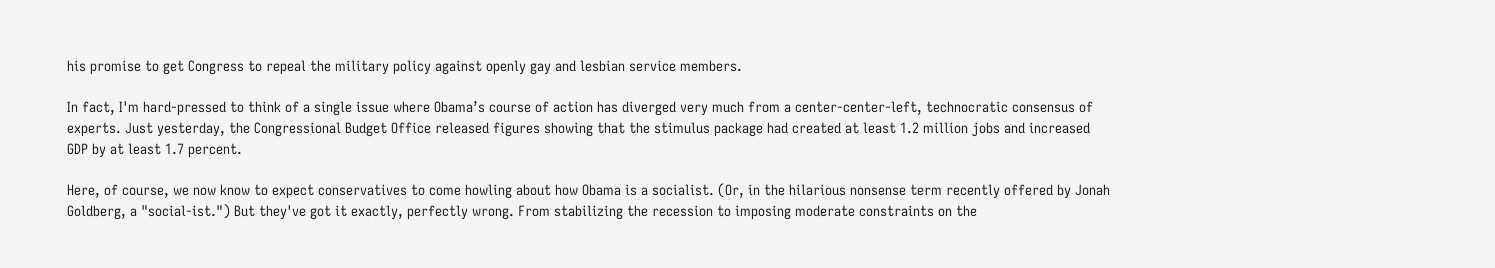his promise to get Congress to repeal the military policy against openly gay and lesbian service members.

In fact, I'm hard-pressed to think of a single issue where Obama’s course of action has diverged very much from a center-center-left, technocratic consensus of experts. Just yesterday, the Congressional Budget Office released figures showing that the stimulus package had created at least 1.2 million jobs and increased GDP by at least 1.7 percent.

Here, of course, we now know to expect conservatives to come howling about how Obama is a socialist. (Or, in the hilarious nonsense term recently offered by Jonah Goldberg, a "social-ist.") But they've got it exactly, perfectly wrong. From stabilizing the recession to imposing moderate constraints on the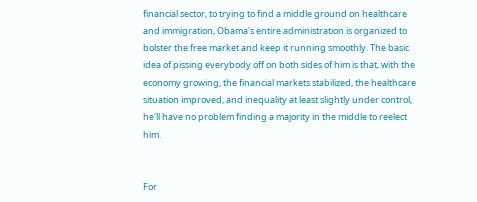financial sector, to trying to find a middle ground on healthcare and immigration, Obama's entire administration is organized to bolster the free market and keep it running smoothly. The basic idea of pissing everybody off on both sides of him is that, with the economy growing, the financial markets stabilized, the healthcare situation improved, and inequality at least slightly under control, he'll have no problem finding a majority in the middle to reelect him.


For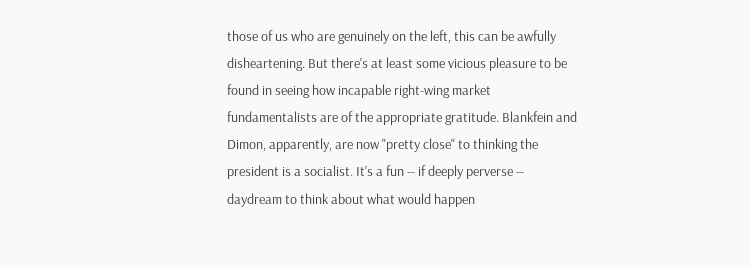those of us who are genuinely on the left, this can be awfully disheartening. But there's at least some vicious pleasure to be found in seeing how incapable right-wing market fundamentalists are of the appropriate gratitude. Blankfein and Dimon, apparently, are now "pretty close" to thinking the president is a socialist. It's a fun -- if deeply perverse -- daydream to think about what would happen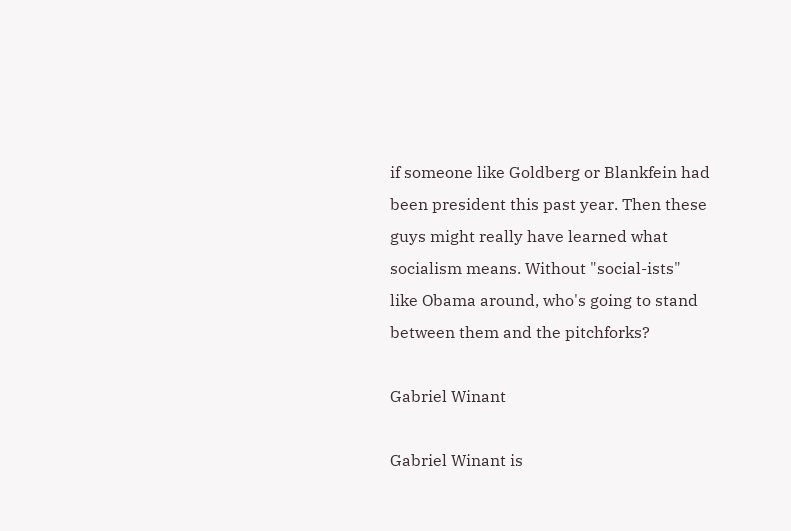if someone like Goldberg or Blankfein had been president this past year. Then these guys might really have learned what socialism means. Without "social-ists" like Obama around, who's going to stand between them and the pitchforks?

Gabriel Winant

Gabriel Winant is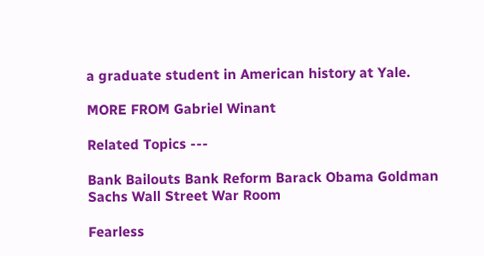a graduate student in American history at Yale.

MORE FROM Gabriel Winant

Related Topics ---

Bank Bailouts Bank Reform Barack Obama Goldman Sachs Wall Street War Room

Fearless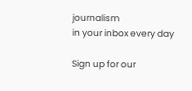journalism
in your inbox every day

Sign up for our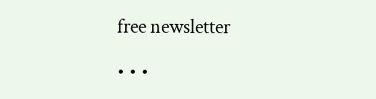free newsletter

• • •